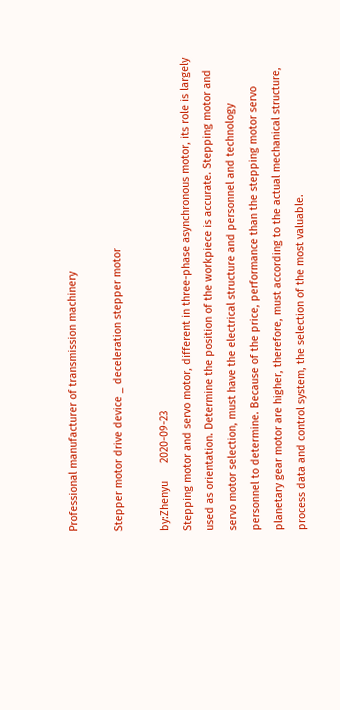Professional manufacturer of transmission machinery

Stepper motor drive device _ deceleration stepper motor

by:Zhenyu      2020-09-23
Stepping motor and servo motor, different in three-phase asynchronous motor, its role is largely used as orientation. Determine the position of the workpiece is accurate. Stepping motor and servo motor selection, must have the electrical structure and personnel and technology personnel to determine. Because of the price, performance than the stepping motor servo planetary gear motor are higher, therefore, must according to the actual mechanical structure, process data and control system, the selection of the most valuable.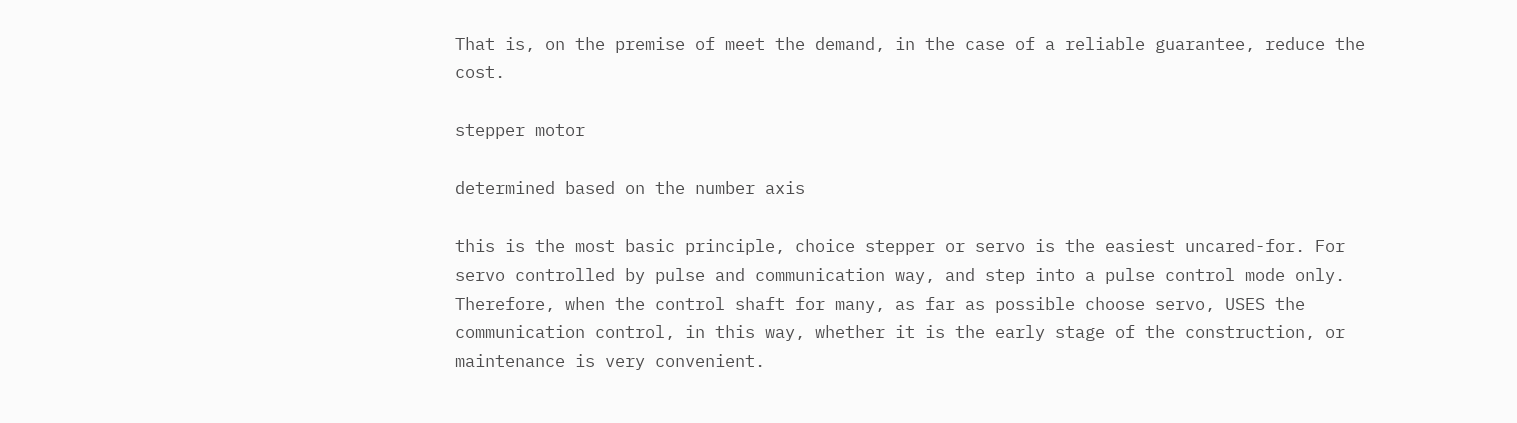That is, on the premise of meet the demand, in the case of a reliable guarantee, reduce the cost.

stepper motor

determined based on the number axis

this is the most basic principle, choice stepper or servo is the easiest uncared-for. For servo controlled by pulse and communication way, and step into a pulse control mode only. Therefore, when the control shaft for many, as far as possible choose servo, USES the communication control, in this way, whether it is the early stage of the construction, or maintenance is very convenient.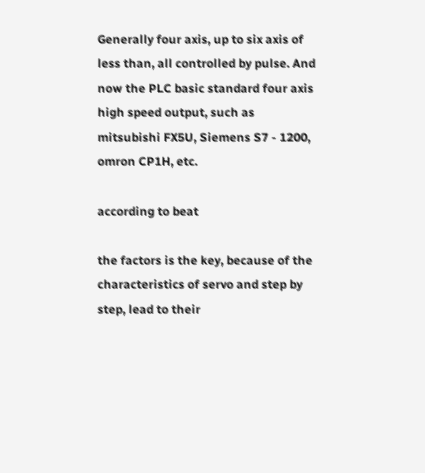Generally four axis, up to six axis of less than, all controlled by pulse. And now the PLC basic standard four axis high speed output, such as mitsubishi FX5U, Siemens S7 - 1200, omron CP1H, etc.

according to beat

the factors is the key, because of the characteristics of servo and step by step, lead to their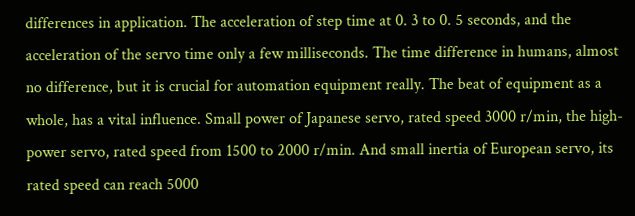differences in application. The acceleration of step time at 0. 3 to 0. 5 seconds, and the acceleration of the servo time only a few milliseconds. The time difference in humans, almost no difference, but it is crucial for automation equipment really. The beat of equipment as a whole, has a vital influence. Small power of Japanese servo, rated speed 3000 r/min, the high-power servo, rated speed from 1500 to 2000 r/min. And small inertia of European servo, its rated speed can reach 5000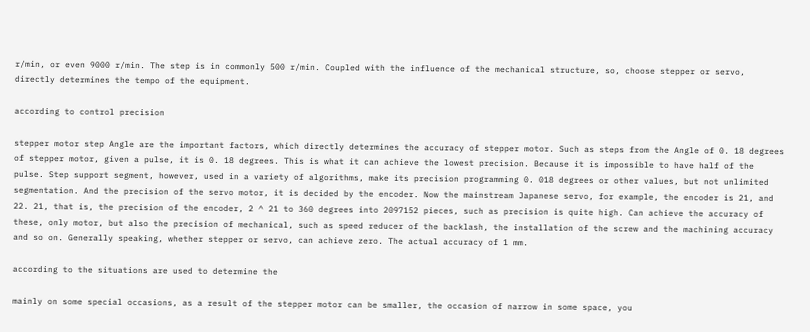r/min, or even 9000 r/min. The step is in commonly 500 r/min. Coupled with the influence of the mechanical structure, so, choose stepper or servo, directly determines the tempo of the equipment.

according to control precision

stepper motor step Angle are the important factors, which directly determines the accuracy of stepper motor. Such as steps from the Angle of 0. 18 degrees of stepper motor, given a pulse, it is 0. 18 degrees. This is what it can achieve the lowest precision. Because it is impossible to have half of the pulse. Step support segment, however, used in a variety of algorithms, make its precision programming 0. 018 degrees or other values, but not unlimited segmentation. And the precision of the servo motor, it is decided by the encoder. Now the mainstream Japanese servo, for example, the encoder is 21, and 22. 21, that is, the precision of the encoder, 2 ^ 21 to 360 degrees into 2097152 pieces, such as precision is quite high. Can achieve the accuracy of these, only motor, but also the precision of mechanical, such as speed reducer of the backlash, the installation of the screw and the machining accuracy and so on. Generally speaking, whether stepper or servo, can achieve zero. The actual accuracy of 1 mm.

according to the situations are used to determine the

mainly on some special occasions, as a result of the stepper motor can be smaller, the occasion of narrow in some space, you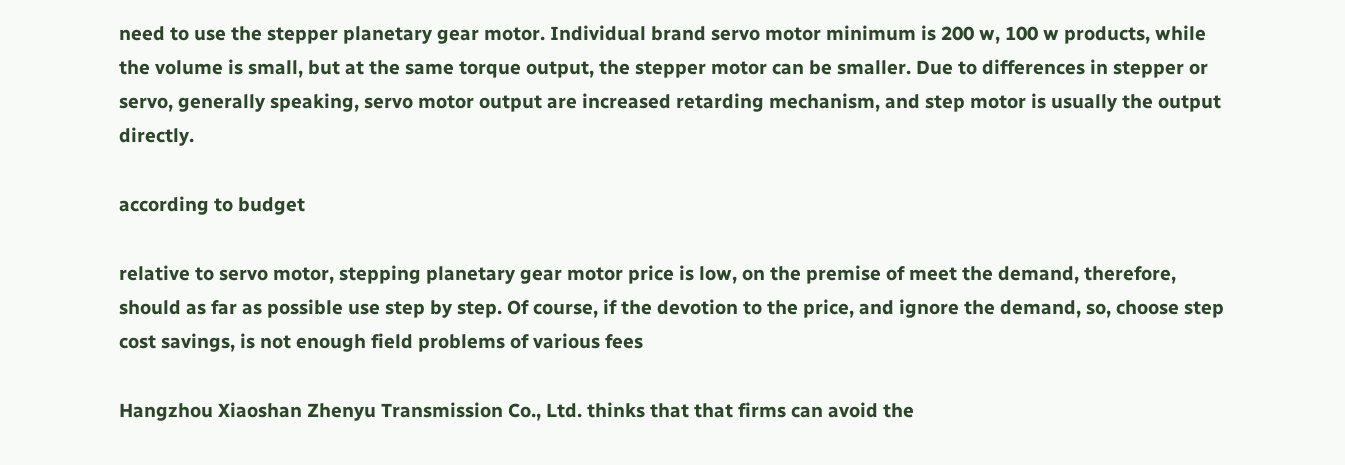need to use the stepper planetary gear motor. Individual brand servo motor minimum is 200 w, 100 w products, while the volume is small, but at the same torque output, the stepper motor can be smaller. Due to differences in stepper or servo, generally speaking, servo motor output are increased retarding mechanism, and step motor is usually the output directly.

according to budget

relative to servo motor, stepping planetary gear motor price is low, on the premise of meet the demand, therefore, should as far as possible use step by step. Of course, if the devotion to the price, and ignore the demand, so, choose step cost savings, is not enough field problems of various fees

Hangzhou Xiaoshan Zhenyu Transmission Co., Ltd. thinks that that firms can avoid the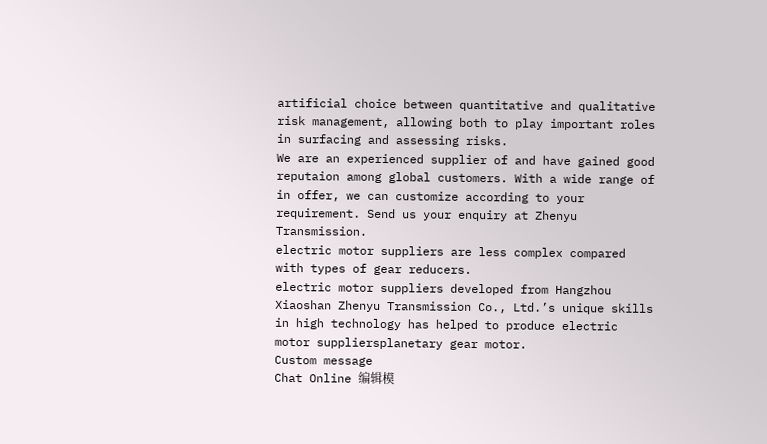artificial choice between quantitative and qualitative risk management, allowing both to play important roles in surfacing and assessing risks.
We are an experienced supplier of and have gained good reputaion among global customers. With a wide range of in offer, we can customize according to your requirement. Send us your enquiry at Zhenyu Transmission.
electric motor suppliers are less complex compared with types of gear reducers.
electric motor suppliers developed from Hangzhou Xiaoshan Zhenyu Transmission Co., Ltd.’s unique skills in high technology has helped to produce electric motor suppliersplanetary gear motor.
Custom message
Chat Online 编辑模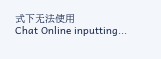式下无法使用
Chat Online inputting...